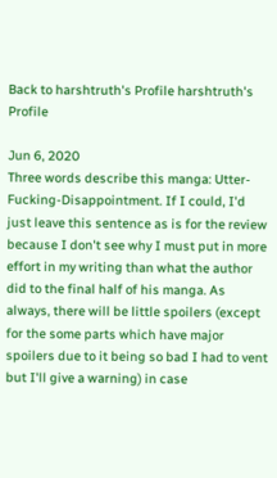Back to harshtruth's Profile harshtruth's Profile

Jun 6, 2020
Three words describe this manga: Utter-Fucking-Disappointment. If I could, I'd just leave this sentence as is for the review because I don't see why I must put in more effort in my writing than what the author did to the final half of his manga. As always, there will be little spoilers (except for the some parts which have major spoilers due to it being so bad I had to vent but I'll give a warning) in case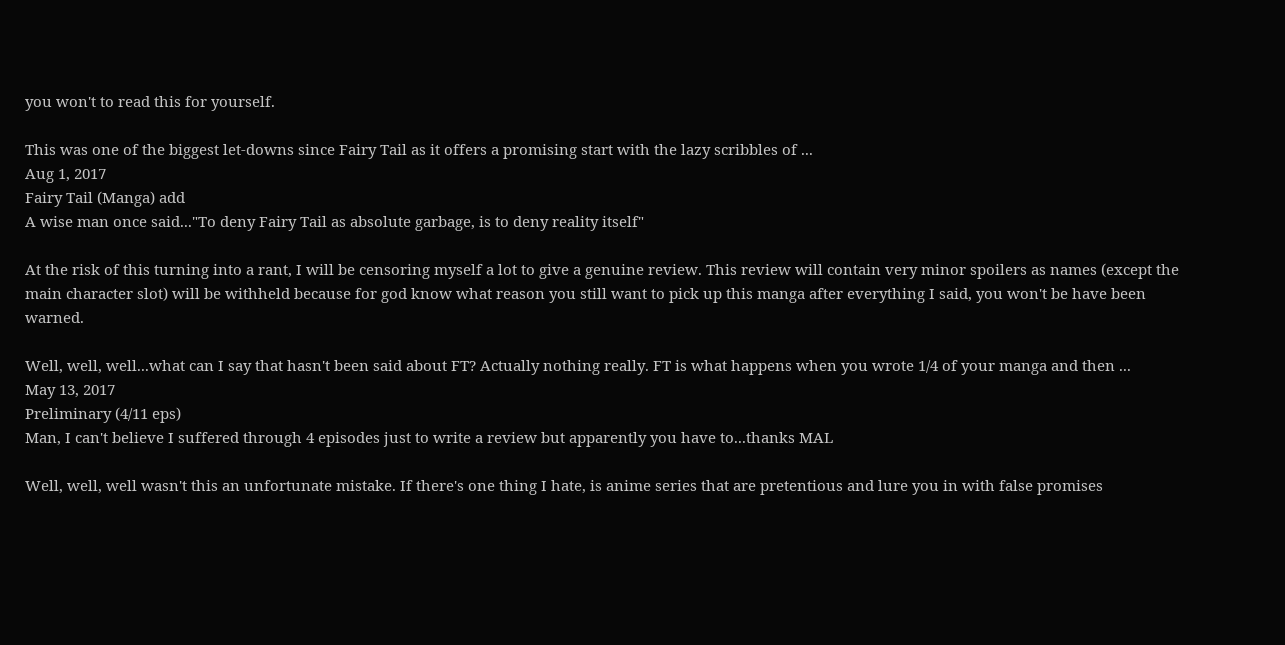you won't to read this for yourself.

This was one of the biggest let-downs since Fairy Tail as it offers a promising start with the lazy scribbles of ...
Aug 1, 2017
Fairy Tail (Manga) add
A wise man once said..."To deny Fairy Tail as absolute garbage, is to deny reality itself"

At the risk of this turning into a rant, I will be censoring myself a lot to give a genuine review. This review will contain very minor spoilers as names (except the main character slot) will be withheld because for god know what reason you still want to pick up this manga after everything I said, you won't be have been warned.

Well, well, well...what can I say that hasn't been said about FT? Actually nothing really. FT is what happens when you wrote 1/4 of your manga and then ...
May 13, 2017
Preliminary (4/11 eps)
Man, I can't believe I suffered through 4 episodes just to write a review but apparently you have to...thanks MAL

Well, well, well wasn't this an unfortunate mistake. If there's one thing I hate, is anime series that are pretentious and lure you in with false promises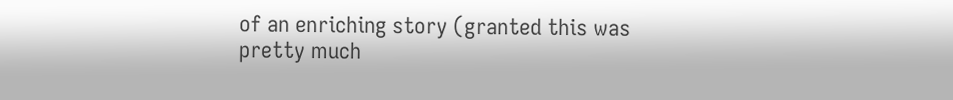of an enriching story (granted this was pretty much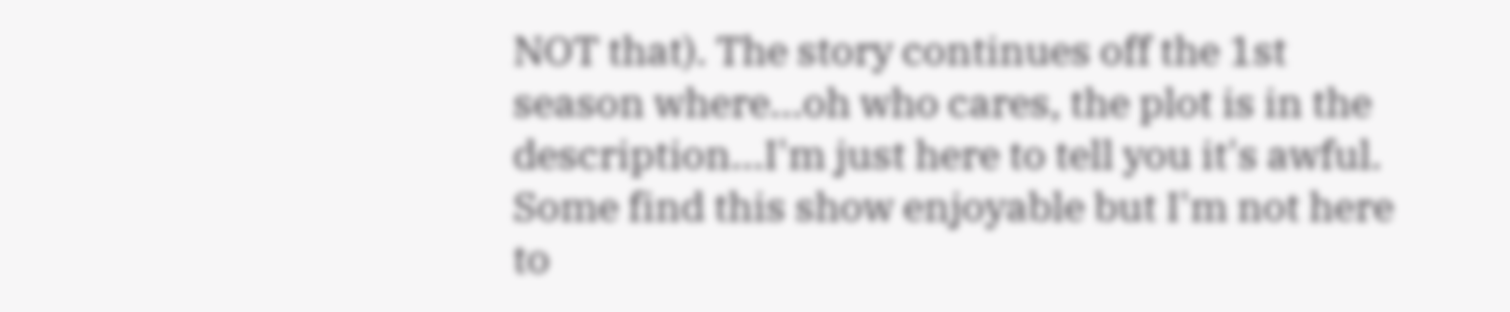NOT that). The story continues off the 1st season where...oh who cares, the plot is in the description...I'm just here to tell you it's awful. Some find this show enjoyable but I'm not here to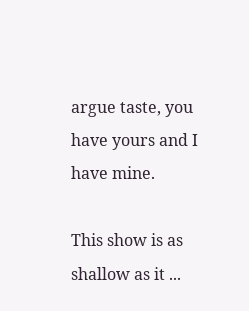argue taste, you have yours and I have mine.

This show is as shallow as it ...